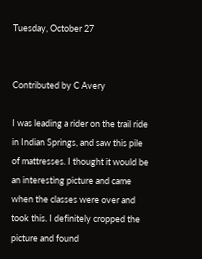Tuesday, October 27


Contributed by C Avery

I was leading a rider on the trail ride in Indian Springs, and saw this pile of mattresses. I thought it would be an interesting picture and came when the classes were over and took this. I definitely cropped the picture and found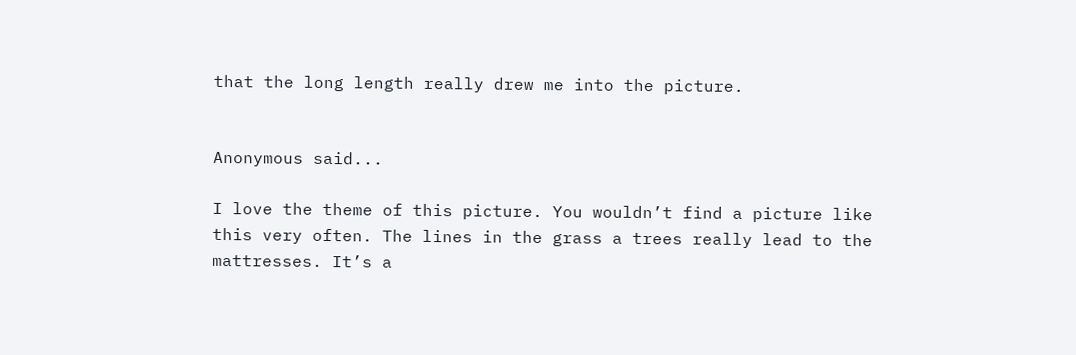that the long length really drew me into the picture.


Anonymous said...

I love the theme of this picture. You wouldn’t find a picture like this very often. The lines in the grass a trees really lead to the mattresses. It’s a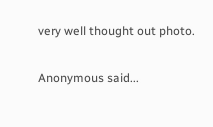very well thought out photo.

Anonymous said...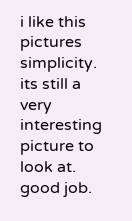i like this pictures simplicity. its still a very interesting picture to look at. good job.